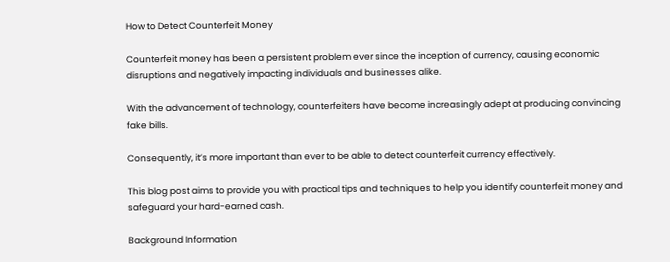How to Detect Counterfeit Money

Counterfeit money has been a persistent problem ever since the inception of currency, causing economic disruptions and negatively impacting individuals and businesses alike.

With the advancement of technology, counterfeiters have become increasingly adept at producing convincing fake bills.

Consequently, it’s more important than ever to be able to detect counterfeit currency effectively.

This blog post aims to provide you with practical tips and techniques to help you identify counterfeit money and safeguard your hard-earned cash.

Background Information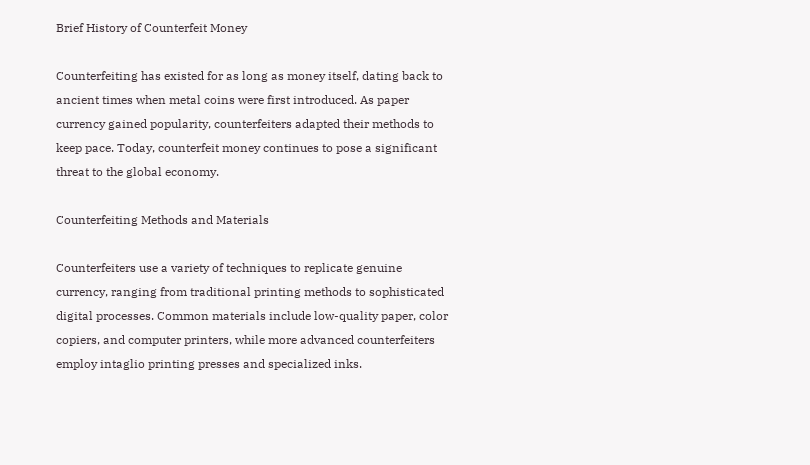Brief History of Counterfeit Money

Counterfeiting has existed for as long as money itself, dating back to ancient times when metal coins were first introduced. As paper currency gained popularity, counterfeiters adapted their methods to keep pace. Today, counterfeit money continues to pose a significant threat to the global economy.

Counterfeiting Methods and Materials

Counterfeiters use a variety of techniques to replicate genuine currency, ranging from traditional printing methods to sophisticated digital processes. Common materials include low-quality paper, color copiers, and computer printers, while more advanced counterfeiters employ intaglio printing presses and specialized inks.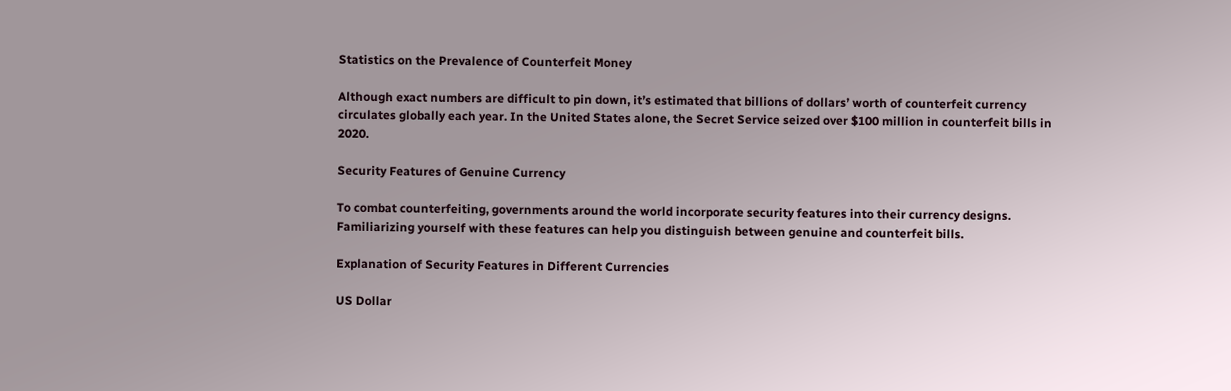Statistics on the Prevalence of Counterfeit Money

Although exact numbers are difficult to pin down, it’s estimated that billions of dollars’ worth of counterfeit currency circulates globally each year. In the United States alone, the Secret Service seized over $100 million in counterfeit bills in 2020.

Security Features of Genuine Currency

To combat counterfeiting, governments around the world incorporate security features into their currency designs. Familiarizing yourself with these features can help you distinguish between genuine and counterfeit bills.

Explanation of Security Features in Different Currencies

US Dollar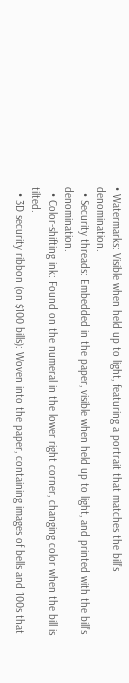• Watermarks: Visible when held up to light, featuring a portrait that matches the bill’s denomination.
  • Security threads: Embedded in the paper, visible when held up to light, and printed with the bill’s denomination.
  • Color-shifting ink: Found on the numeral in the lower right corner, changing color when the bill is tilted.
  • 3D security ribbon (on $100 bills): Woven into the paper, containing images of bells and 100s that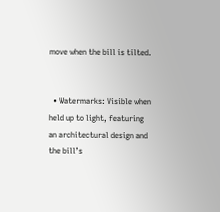move when the bill is tilted.


  • Watermarks: Visible when held up to light, featuring an architectural design and the bill’s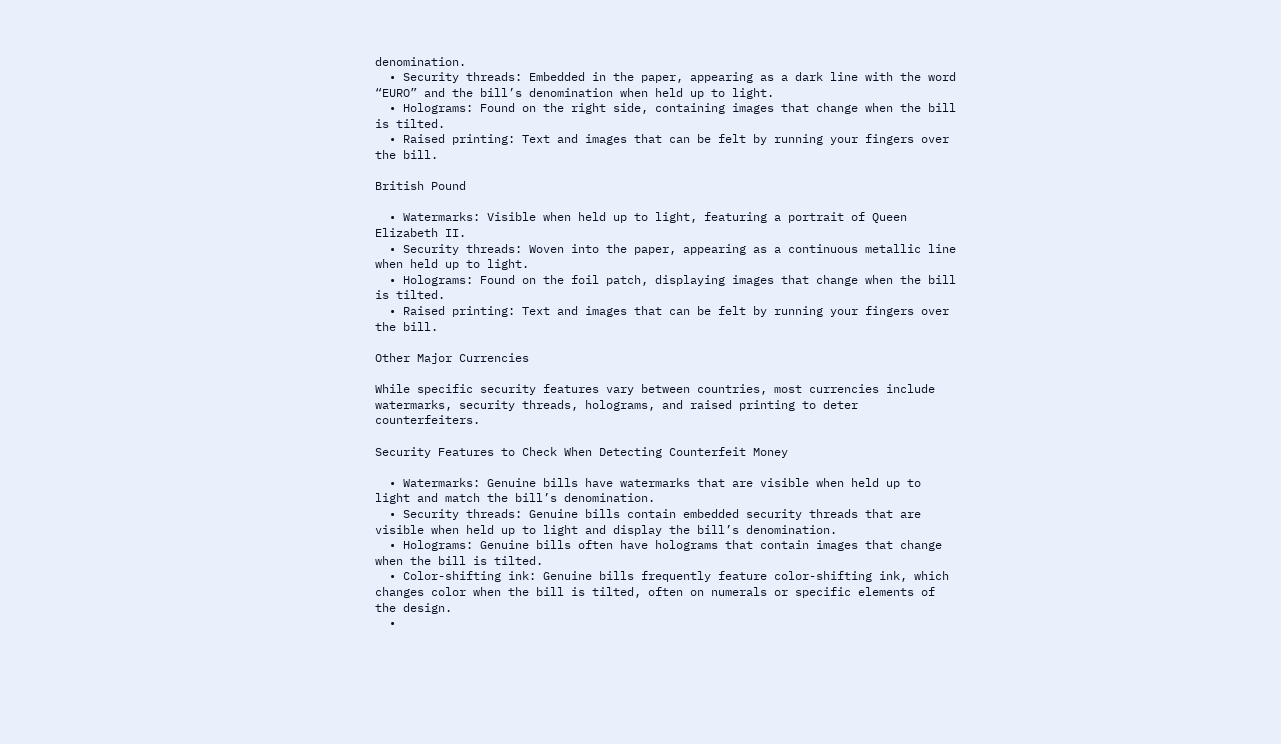denomination.
  • Security threads: Embedded in the paper, appearing as a dark line with the word “EURO” and the bill’s denomination when held up to light.
  • Holograms: Found on the right side, containing images that change when the bill is tilted.
  • Raised printing: Text and images that can be felt by running your fingers over the bill.

British Pound

  • Watermarks: Visible when held up to light, featuring a portrait of Queen Elizabeth II.
  • Security threads: Woven into the paper, appearing as a continuous metallic line when held up to light.
  • Holograms: Found on the foil patch, displaying images that change when the bill is tilted.
  • Raised printing: Text and images that can be felt by running your fingers over the bill.

Other Major Currencies

While specific security features vary between countries, most currencies include watermarks, security threads, holograms, and raised printing to deter counterfeiters.

Security Features to Check When Detecting Counterfeit Money

  • Watermarks: Genuine bills have watermarks that are visible when held up to light and match the bill’s denomination.
  • Security threads: Genuine bills contain embedded security threads that are visible when held up to light and display the bill’s denomination.
  • Holograms: Genuine bills often have holograms that contain images that change when the bill is tilted.
  • Color-shifting ink: Genuine bills frequently feature color-shifting ink, which changes color when the bill is tilted, often on numerals or specific elements of the design.
  •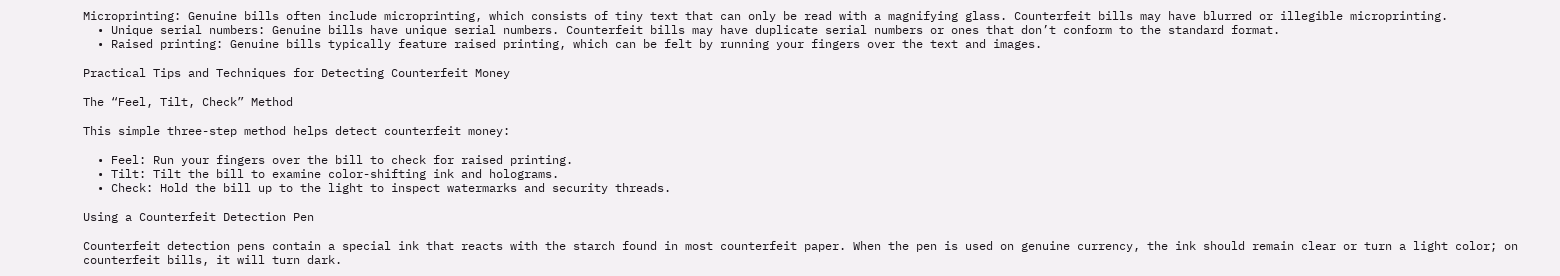Microprinting: Genuine bills often include microprinting, which consists of tiny text that can only be read with a magnifying glass. Counterfeit bills may have blurred or illegible microprinting.
  • Unique serial numbers: Genuine bills have unique serial numbers. Counterfeit bills may have duplicate serial numbers or ones that don’t conform to the standard format.
  • Raised printing: Genuine bills typically feature raised printing, which can be felt by running your fingers over the text and images.

Practical Tips and Techniques for Detecting Counterfeit Money

The “Feel, Tilt, Check” Method

This simple three-step method helps detect counterfeit money:

  • Feel: Run your fingers over the bill to check for raised printing.
  • Tilt: Tilt the bill to examine color-shifting ink and holograms.
  • Check: Hold the bill up to the light to inspect watermarks and security threads.

Using a Counterfeit Detection Pen

Counterfeit detection pens contain a special ink that reacts with the starch found in most counterfeit paper. When the pen is used on genuine currency, the ink should remain clear or turn a light color; on counterfeit bills, it will turn dark.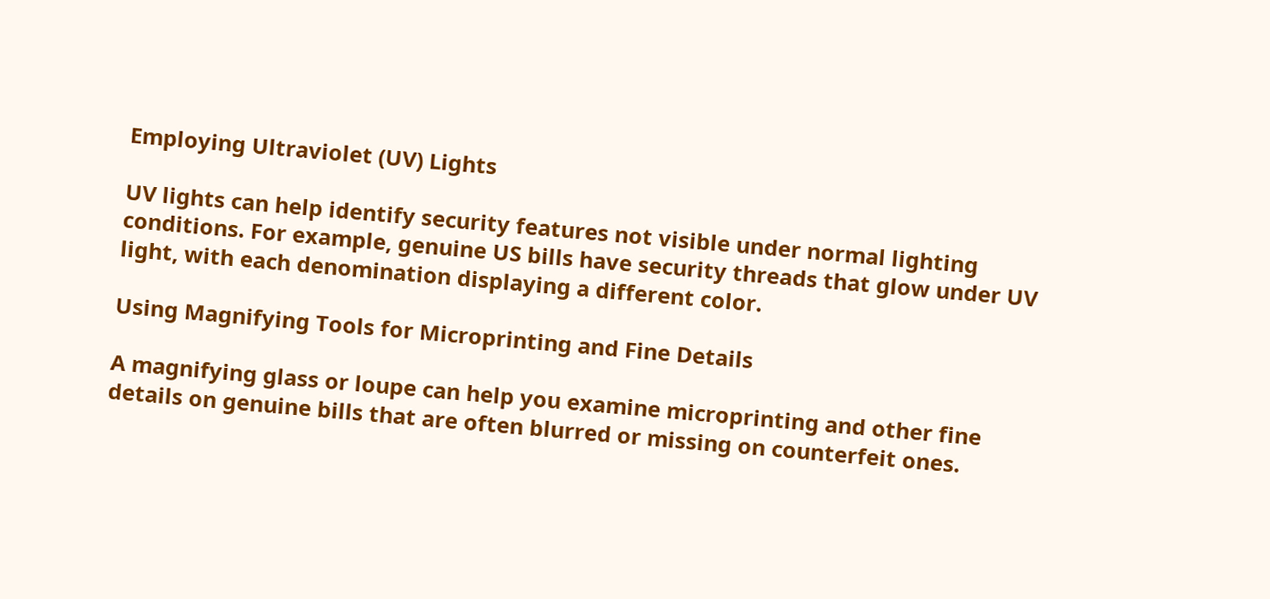Employing Ultraviolet (UV) Lights

UV lights can help identify security features not visible under normal lighting conditions. For example, genuine US bills have security threads that glow under UV light, with each denomination displaying a different color.

Using Magnifying Tools for Microprinting and Fine Details

A magnifying glass or loupe can help you examine microprinting and other fine details on genuine bills that are often blurred or missing on counterfeit ones.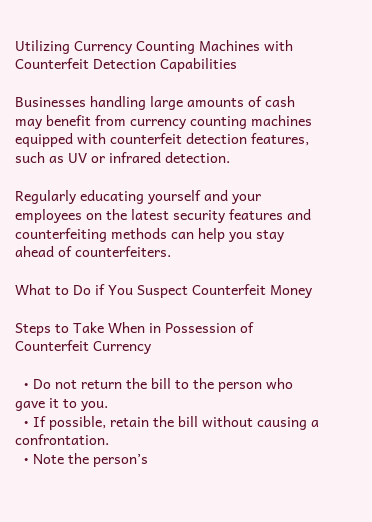Utilizing Currency Counting Machines with Counterfeit Detection Capabilities

Businesses handling large amounts of cash may benefit from currency counting machines equipped with counterfeit detection features, such as UV or infrared detection.

Regularly educating yourself and your employees on the latest security features and counterfeiting methods can help you stay ahead of counterfeiters.

What to Do if You Suspect Counterfeit Money

Steps to Take When in Possession of Counterfeit Currency

  • Do not return the bill to the person who gave it to you.
  • If possible, retain the bill without causing a confrontation.
  • Note the person’s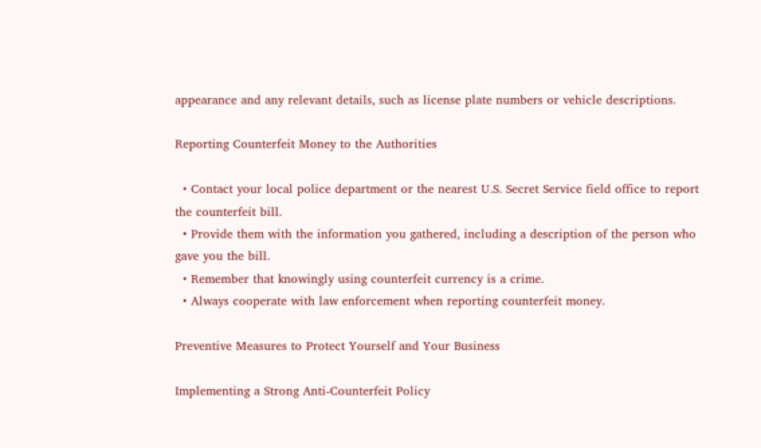appearance and any relevant details, such as license plate numbers or vehicle descriptions.

Reporting Counterfeit Money to the Authorities

  • Contact your local police department or the nearest U.S. Secret Service field office to report the counterfeit bill.
  • Provide them with the information you gathered, including a description of the person who gave you the bill.
  • Remember that knowingly using counterfeit currency is a crime.
  • Always cooperate with law enforcement when reporting counterfeit money.

Preventive Measures to Protect Yourself and Your Business

Implementing a Strong Anti-Counterfeit Policy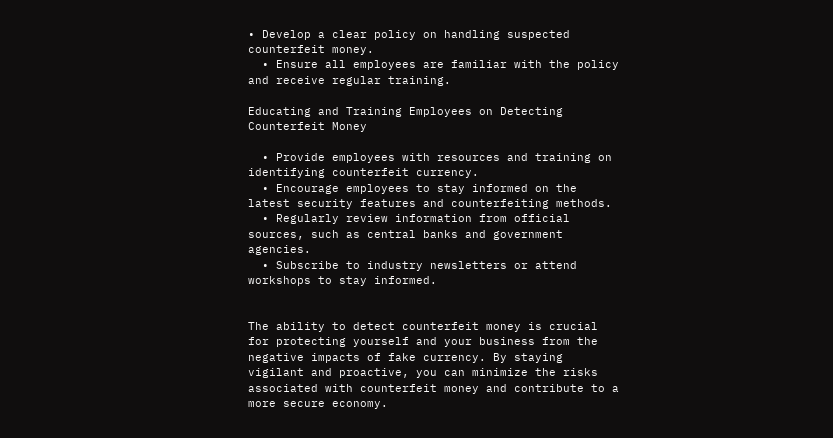• Develop a clear policy on handling suspected counterfeit money.
  • Ensure all employees are familiar with the policy and receive regular training.

Educating and Training Employees on Detecting Counterfeit Money

  • Provide employees with resources and training on identifying counterfeit currency.
  • Encourage employees to stay informed on the latest security features and counterfeiting methods.
  • Regularly review information from official sources, such as central banks and government agencies.
  • Subscribe to industry newsletters or attend workshops to stay informed.


The ability to detect counterfeit money is crucial for protecting yourself and your business from the negative impacts of fake currency. By staying vigilant and proactive, you can minimize the risks associated with counterfeit money and contribute to a more secure economy.